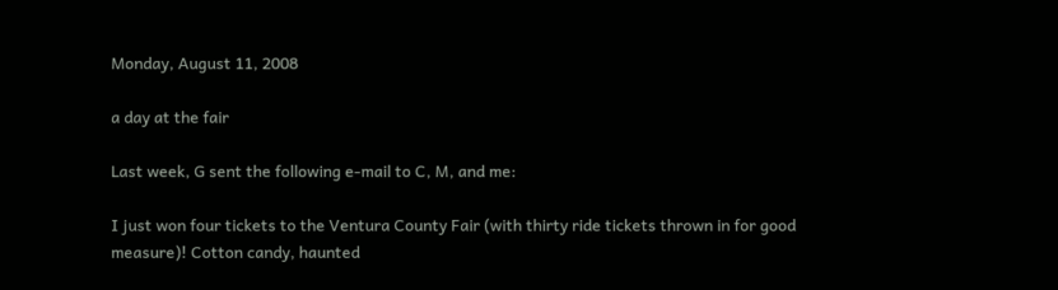Monday, August 11, 2008

a day at the fair

Last week, G sent the following e-mail to C, M, and me:

I just won four tickets to the Ventura County Fair (with thirty ride tickets thrown in for good measure)! Cotton candy, haunted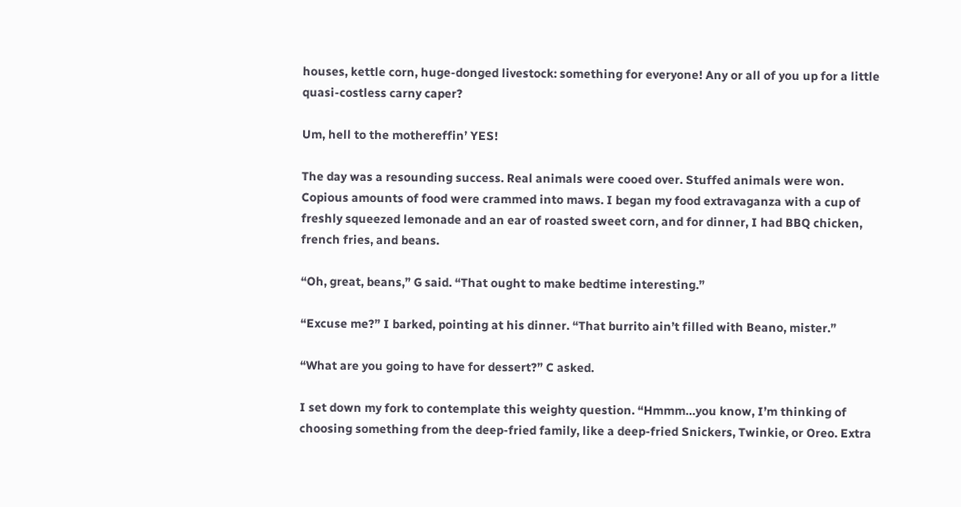houses, kettle corn, huge-donged livestock: something for everyone! Any or all of you up for a little quasi-costless carny caper?

Um, hell to the mothereffin’ YES!

The day was a resounding success. Real animals were cooed over. Stuffed animals were won. Copious amounts of food were crammed into maws. I began my food extravaganza with a cup of freshly squeezed lemonade and an ear of roasted sweet corn, and for dinner, I had BBQ chicken, french fries, and beans.

“Oh, great, beans,” G said. “That ought to make bedtime interesting.”

“Excuse me?” I barked, pointing at his dinner. “That burrito ain’t filled with Beano, mister.”

“What are you going to have for dessert?” C asked.

I set down my fork to contemplate this weighty question. “Hmmm…you know, I’m thinking of choosing something from the deep-fried family, like a deep-fried Snickers, Twinkie, or Oreo. Extra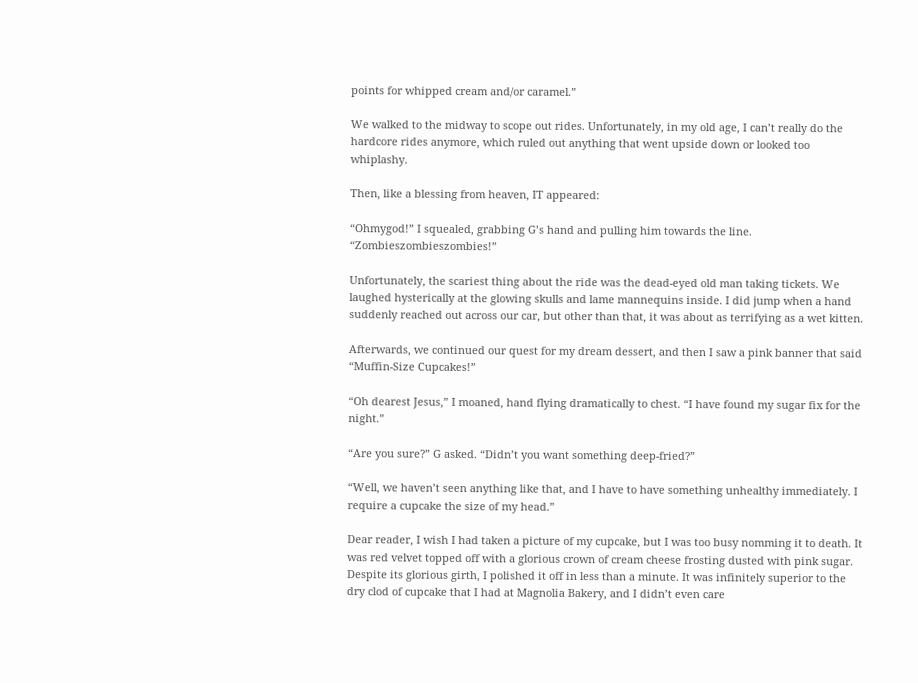points for whipped cream and/or caramel.”

We walked to the midway to scope out rides. Unfortunately, in my old age, I can’t really do the hardcore rides anymore, which ruled out anything that went upside down or looked too whiplashy.

Then, like a blessing from heaven, IT appeared:

“Ohmygod!” I squealed, grabbing G’s hand and pulling him towards the line. “Zombieszombieszombies!”

Unfortunately, the scariest thing about the ride was the dead-eyed old man taking tickets. We laughed hysterically at the glowing skulls and lame mannequins inside. I did jump when a hand suddenly reached out across our car, but other than that, it was about as terrifying as a wet kitten.

Afterwards, we continued our quest for my dream dessert, and then I saw a pink banner that said “Muffin-Size Cupcakes!”

“Oh dearest Jesus,” I moaned, hand flying dramatically to chest. “I have found my sugar fix for the night.”

“Are you sure?” G asked. “Didn’t you want something deep-fried?”

“Well, we haven’t seen anything like that, and I have to have something unhealthy immediately. I require a cupcake the size of my head.”

Dear reader, I wish I had taken a picture of my cupcake, but I was too busy nomming it to death. It was red velvet topped off with a glorious crown of cream cheese frosting dusted with pink sugar. Despite its glorious girth, I polished it off in less than a minute. It was infinitely superior to the dry clod of cupcake that I had at Magnolia Bakery, and I didn’t even care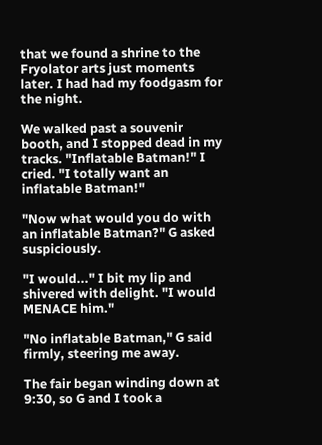that we found a shrine to the Fryolator arts just moments later. I had had my foodgasm for the night.

We walked past a souvenir booth, and I stopped dead in my tracks. "Inflatable Batman!" I cried. "I totally want an inflatable Batman!"

"Now what would you do with an inflatable Batman?" G asked suspiciously.

"I would..." I bit my lip and shivered with delight. "I would MENACE him."

"No inflatable Batman," G said firmly, steering me away.

The fair began winding down at 9:30, so G and I took a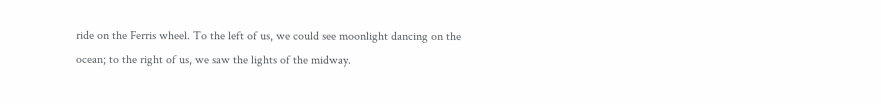ride on the Ferris wheel. To the left of us, we could see moonlight dancing on the ocean; to the right of us, we saw the lights of the midway.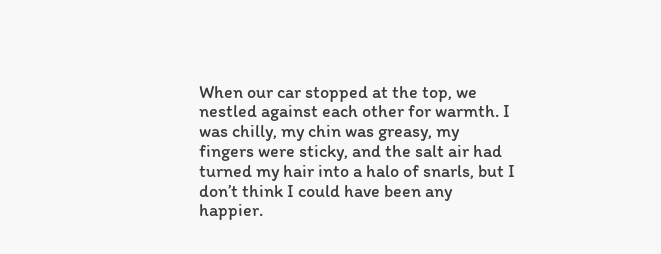When our car stopped at the top, we nestled against each other for warmth. I was chilly, my chin was greasy, my fingers were sticky, and the salt air had turned my hair into a halo of snarls, but I don’t think I could have been any happier.